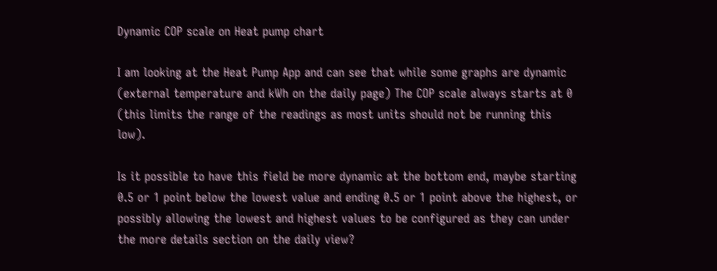Dynamic COP scale on Heat pump chart

I am looking at the Heat Pump App and can see that while some graphs are dynamic (external temperature and kWh on the daily page) The COP scale always starts at 0 (this limits the range of the readings as most units should not be running this low).

Is it possible to have this field be more dynamic at the bottom end, maybe starting 0.5 or 1 point below the lowest value and ending 0.5 or 1 point above the highest, or possibly allowing the lowest and highest values to be configured as they can under the more details section on the daily view?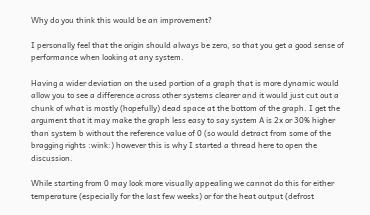Why do you think this would be an improvement?

I personally feel that the origin should always be zero, so that you get a good sense of performance when looking at any system.

Having a wider deviation on the used portion of a graph that is more dynamic would allow you to see a difference across other systems clearer and it would just cut out a chunk of what is mostly (hopefully) dead space at the bottom of the graph. I get the argument that it may make the graph less easy to say system A is 2x or 30% higher than system b without the reference value of 0 (so would detract from some of the bragging rights :wink:) however this is why I started a thread here to open the discussion.

While starting from 0 may look more visually appealing we cannot do this for either temperature (especially for the last few weeks) or for the heat output (defrost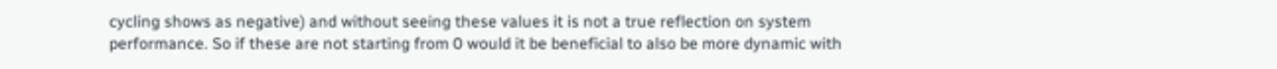cycling shows as negative) and without seeing these values it is not a true reflection on system performance. So if these are not starting from 0 would it be beneficial to also be more dynamic with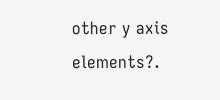other y axis elements?.